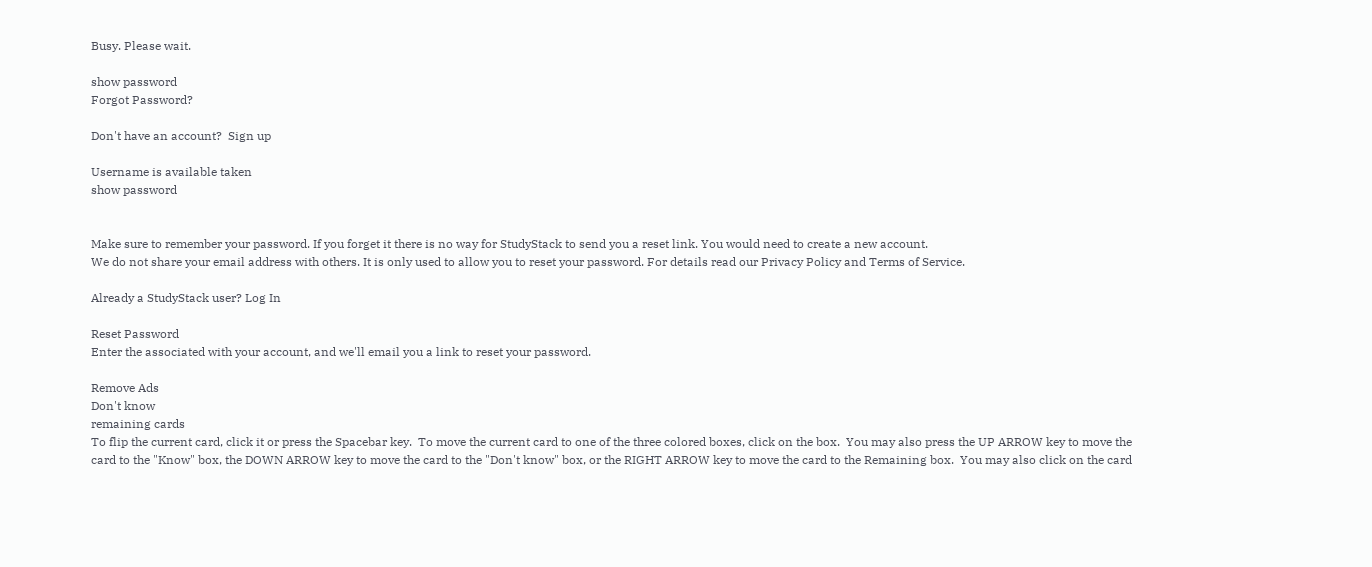Busy. Please wait.

show password
Forgot Password?

Don't have an account?  Sign up

Username is available taken
show password


Make sure to remember your password. If you forget it there is no way for StudyStack to send you a reset link. You would need to create a new account.
We do not share your email address with others. It is only used to allow you to reset your password. For details read our Privacy Policy and Terms of Service.

Already a StudyStack user? Log In

Reset Password
Enter the associated with your account, and we'll email you a link to reset your password.

Remove Ads
Don't know
remaining cards
To flip the current card, click it or press the Spacebar key.  To move the current card to one of the three colored boxes, click on the box.  You may also press the UP ARROW key to move the card to the "Know" box, the DOWN ARROW key to move the card to the "Don't know" box, or the RIGHT ARROW key to move the card to the Remaining box.  You may also click on the card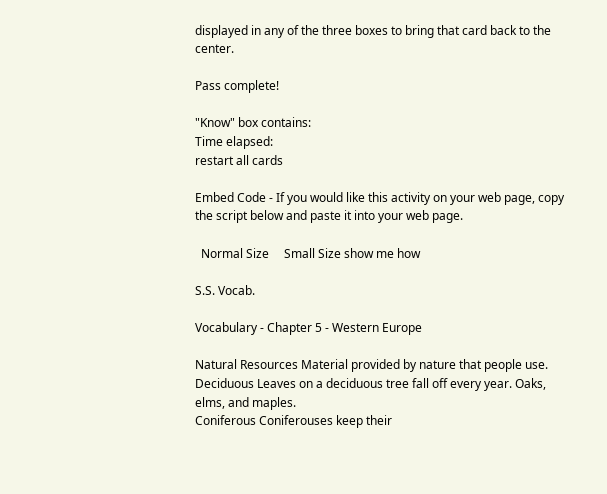displayed in any of the three boxes to bring that card back to the center.

Pass complete!

"Know" box contains:
Time elapsed:
restart all cards

Embed Code - If you would like this activity on your web page, copy the script below and paste it into your web page.

  Normal Size     Small Size show me how

S.S. Vocab.

Vocabulary - Chapter 5 - Western Europe

Natural Resources Material provided by nature that people use.
Deciduous Leaves on a deciduous tree fall off every year. Oaks, elms, and maples.
Coniferous Coniferouses keep their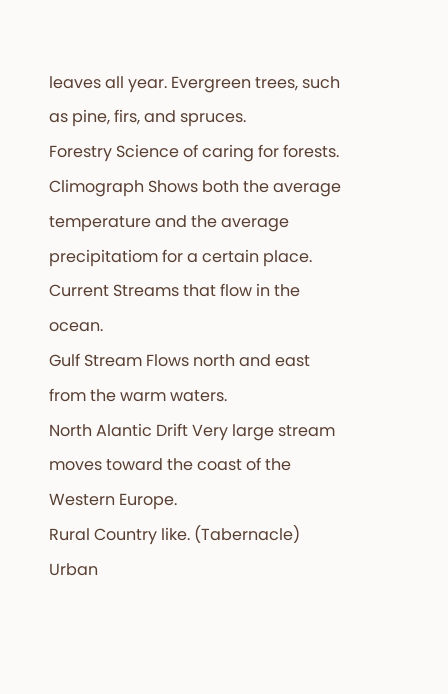leaves all year. Evergreen trees, such as pine, firs, and spruces.
Forestry Science of caring for forests.
Climograph Shows both the average temperature and the average precipitatiom for a certain place.
Current Streams that flow in the ocean.
Gulf Stream Flows north and east from the warm waters.
North Alantic Drift Very large stream moves toward the coast of the Western Europe.
Rural Country like. (Tabernacle)
Urban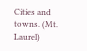Cities and towns. (Mt. Laurel)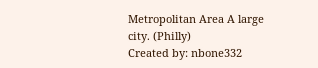Metropolitan Area A large city. (Philly)
Created by: nbone332